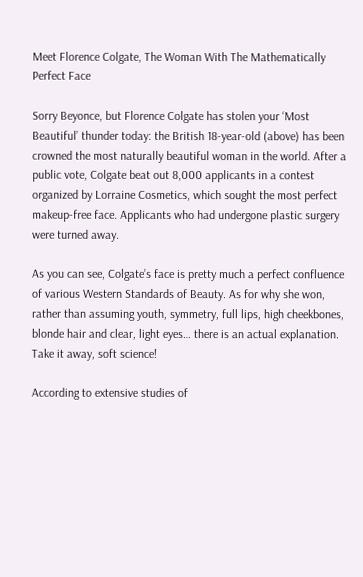Meet Florence Colgate, The Woman With The Mathematically Perfect Face

Sorry Beyonce, but Florence Colgate has stolen your ‘Most Beautiful’ thunder today: the British 18-year-old (above) has been crowned the most naturally beautiful woman in the world. After a public vote, Colgate beat out 8,000 applicants in a contest organized by Lorraine Cosmetics, which sought the most perfect makeup-free face. Applicants who had undergone plastic surgery were turned away.

As you can see, Colgate’s face is pretty much a perfect confluence of various Western Standards of Beauty. As for why she won, rather than assuming youth, symmetry, full lips, high cheekbones, blonde hair and clear, light eyes… there is an actual explanation. Take it away, soft science!

According to extensive studies of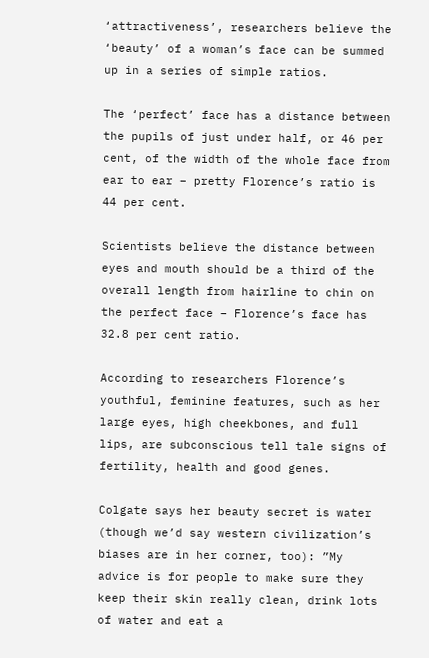‘attractiveness’, researchers believe the ‘beauty’ of a woman’s face can be summed up in a series of simple ratios.

The ‘perfect’ face has a distance between the pupils of just under half, or 46 per cent, of the width of the whole face from ear to ear – pretty Florence’s ratio is 44 per cent.

Scientists believe the distance between eyes and mouth should be a third of the overall length from hairline to chin on the perfect face – Florence’s face has 32.8 per cent ratio.

According to researchers Florence’s youthful, feminine features, such as her large eyes, high cheekbones, and full lips, are subconscious tell tale signs of fertility, health and good genes.

Colgate says her beauty secret is water (though we’d say western civilization’s biases are in her corner, too): ”My advice is for people to make sure they keep their skin really clean, drink lots of water and eat a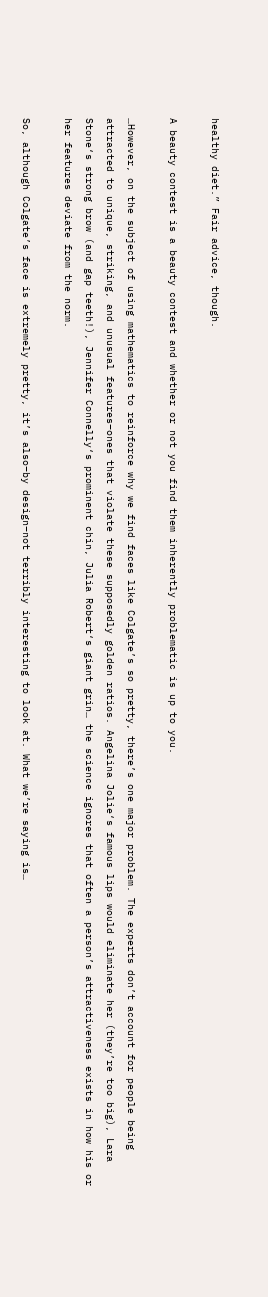healthy diet.” Fair advice, though.

A beauty contest is a beauty contest and whether or not you find them inherently problematic is up to you.

…However, on the subject of using mathematics to reinforce why we find faces like Colgate’s so pretty, there’s one major problem. The experts don’t account for people being attracted to unique, striking, and unusual features–ones that violate these supposedly golden ratios. Angelina Jolie‘s famous lips would eliminate her (they’re too big), Lara Stone‘s strong brow (and gap teeth!), Jennifer Connelly‘s prominent chin, Julia Robert‘s giant grin… the science ignores that often a person’s attractiveness exists in how his or her features deviate from the norm.

So, although Colgate’s face is extremely pretty, it’s also–by design–not terribly interesting to look at. What we’re saying is…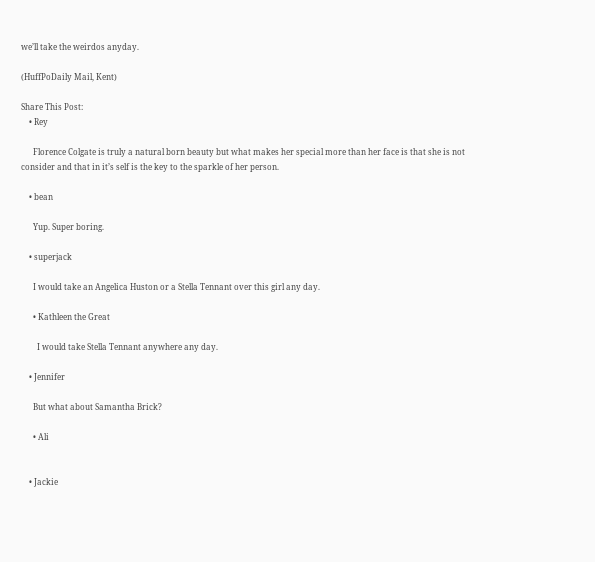we’ll take the weirdos anyday.

(HuffPoDaily Mail, Kent)

Share This Post:
    • Rey

      Florence Colgate is truly a natural born beauty but what makes her special more than her face is that she is not consider and that in it’s self is the key to the sparkle of her person.

    • bean

      Yup. Super boring.

    • superjack

      I would take an Angelica Huston or a Stella Tennant over this girl any day.

      • Kathleen the Great

        I would take Stella Tennant anywhere any day.

    • Jennifer

      But what about Samantha Brick?

      • Ali


    • Jackie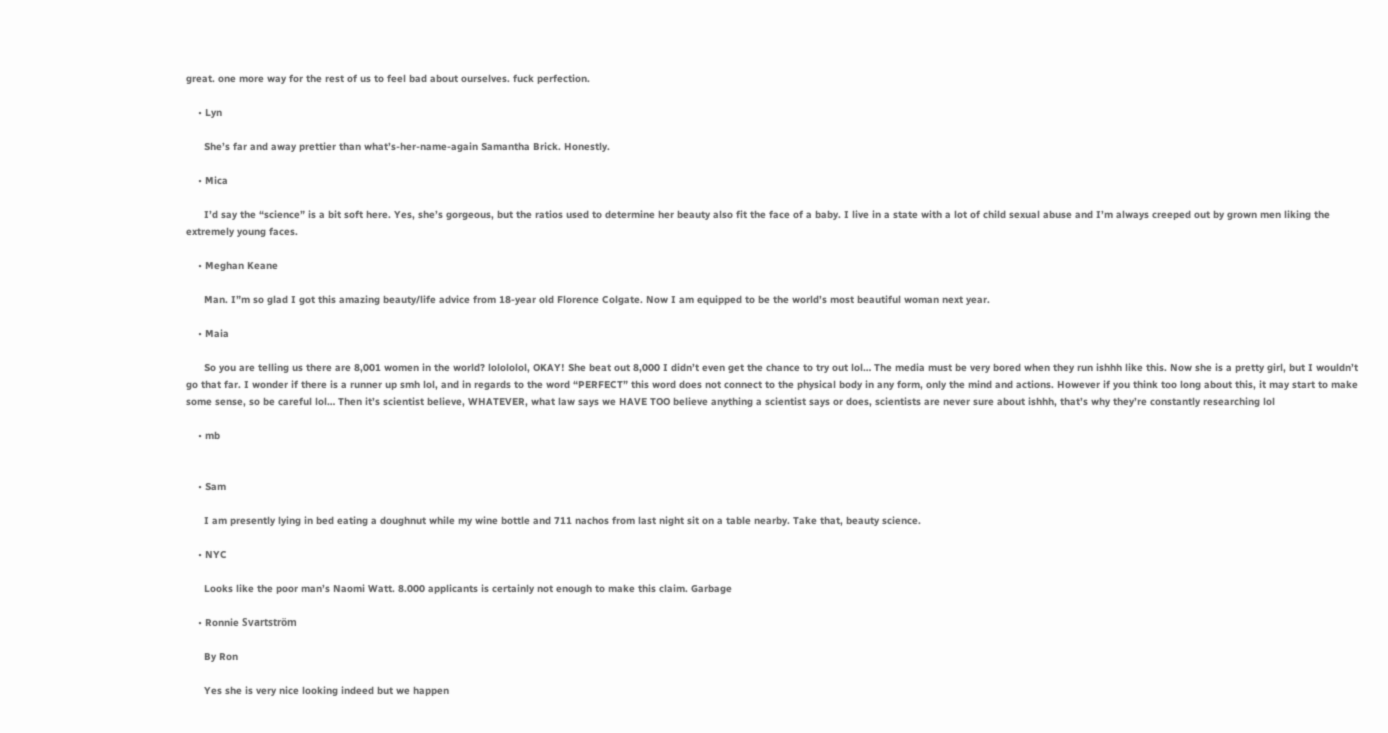great. one more way for the rest of us to feel bad about ourselves. fuck perfection.

    • Lyn

      She’s far and away prettier than what’s-her-name-again Samantha Brick. Honestly.

    • Mica

      I’d say the “science” is a bit soft here. Yes, she’s gorgeous, but the ratios used to determine her beauty also fit the face of a baby. I live in a state with a lot of child sexual abuse and I’m always creeped out by grown men liking the extremely young faces.

    • Meghan Keane

      Man. I”m so glad I got this amazing beauty/life advice from 18-year old Florence Colgate. Now I am equipped to be the world’s most beautiful woman next year.

    • Maia

      So you are telling us there are 8,001 women in the world? lolololol, OKAY! She beat out 8,000 I didn’t even get the chance to try out lol… The media must be very bored when they run ishhh like this. Now she is a pretty girl, but I wouldn’t go that far. I wonder if there is a runner up smh lol, and in regards to the word “PERFECT” this word does not connect to the physical body in any form, only the mind and actions. However if you think too long about this, it may start to make some sense, so be careful lol… Then it’s scientist believe, WHATEVER, what law says we HAVE TOO believe anything a scientist says or does, scientists are never sure about ishhh, that’s why they’re constantly researching lol

    • mb


    • Sam

      I am presently lying in bed eating a doughnut while my wine bottle and 711 nachos from last night sit on a table nearby. Take that, beauty science.

    • NYC

      Looks like the poor man’s Naomi Watt. 8.000 applicants is certainly not enough to make this claim. Garbage

    • Ronnie Svartström

      By Ron

      Yes she is very nice looking indeed but we happen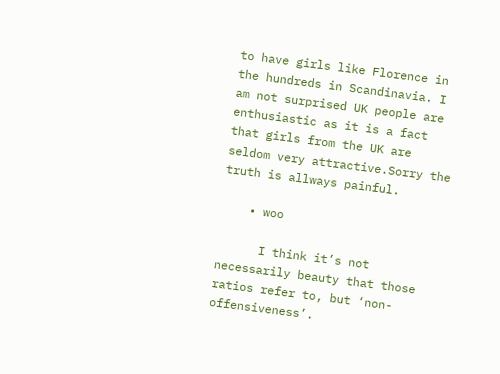to have girls like Florence in the hundreds in Scandinavia. I am not surprised UK people are enthusiastic as it is a fact that girls from the UK are seldom very attractive.Sorry the truth is allways painful.

    • woo

      I think it’s not necessarily beauty that those ratios refer to, but ‘non-offensiveness’.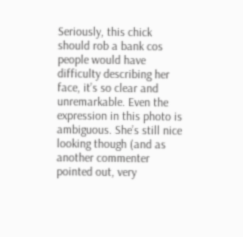Seriously, this chick should rob a bank cos people would have difficulty describing her face, it’s so clear and unremarkable. Even the expression in this photo is ambiguous. She’s still nice looking though (and as another commenter pointed out, very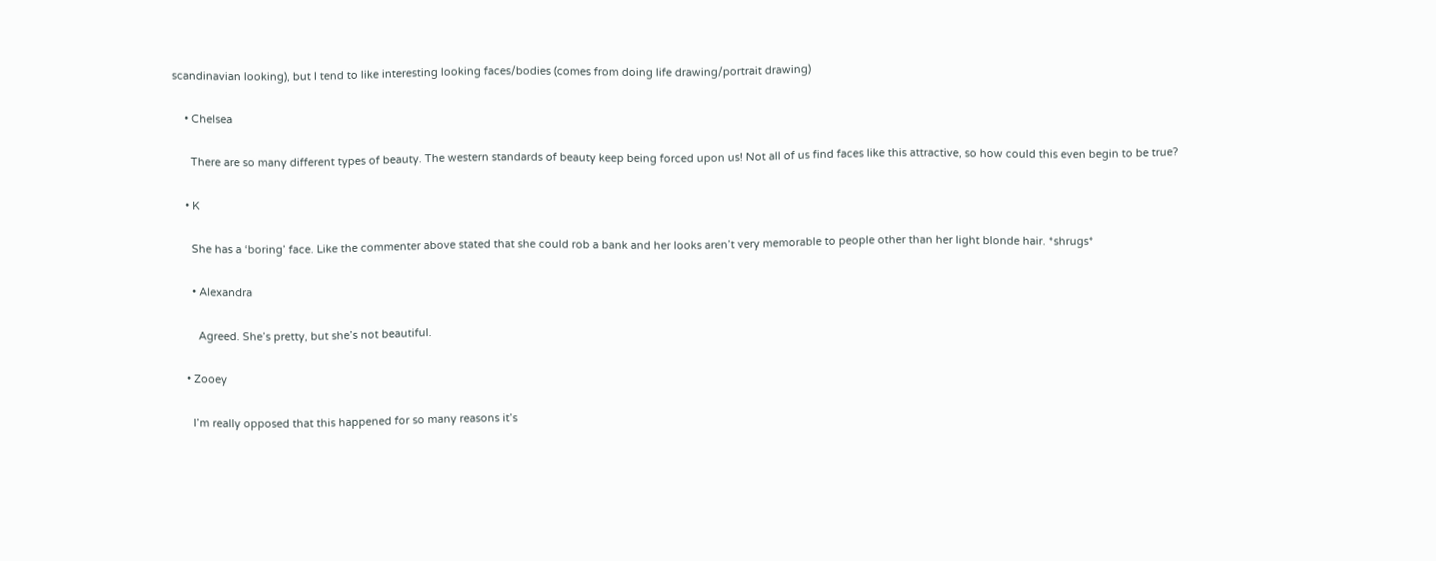scandinavian looking), but I tend to like interesting looking faces/bodies (comes from doing life drawing/portrait drawing)

    • Chelsea

      There are so many different types of beauty. The western standards of beauty keep being forced upon us! Not all of us find faces like this attractive, so how could this even begin to be true?

    • K

      She has a ‘boring’ face. Like the commenter above stated that she could rob a bank and her looks aren’t very memorable to people other than her light blonde hair. *shrugs*

      • Alexandra

        Agreed. She’s pretty, but she’s not beautiful.

    • Zooey

      I’m really opposed that this happened for so many reasons it’s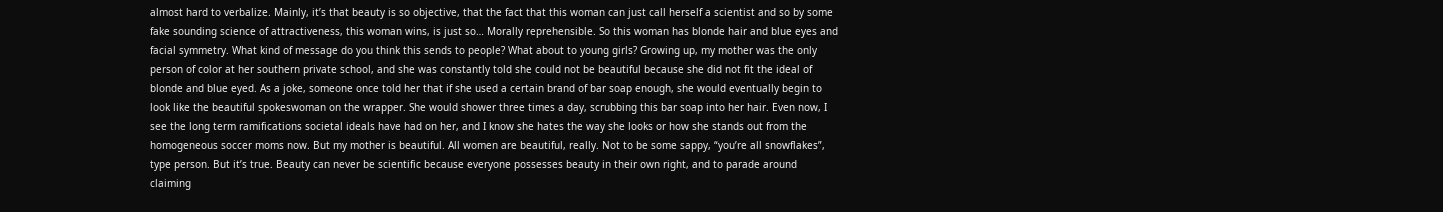almost hard to verbalize. Mainly, it’s that beauty is so objective, that the fact that this woman can just call herself a scientist and so by some fake sounding science of attractiveness, this woman wins, is just so… Morally reprehensible. So this woman has blonde hair and blue eyes and facial symmetry. What kind of message do you think this sends to people? What about to young girls? Growing up, my mother was the only person of color at her southern private school, and she was constantly told she could not be beautiful because she did not fit the ideal of blonde and blue eyed. As a joke, someone once told her that if she used a certain brand of bar soap enough, she would eventually begin to look like the beautiful spokeswoman on the wrapper. She would shower three times a day, scrubbing this bar soap into her hair. Even now, I see the long term ramifications societal ideals have had on her, and I know she hates the way she looks or how she stands out from the homogeneous soccer moms now. But my mother is beautiful. All women are beautiful, really. Not to be some sappy, “you’re all snowflakes”, type person. But it’s true. Beauty can never be scientific because everyone possesses beauty in their own right, and to parade around claiming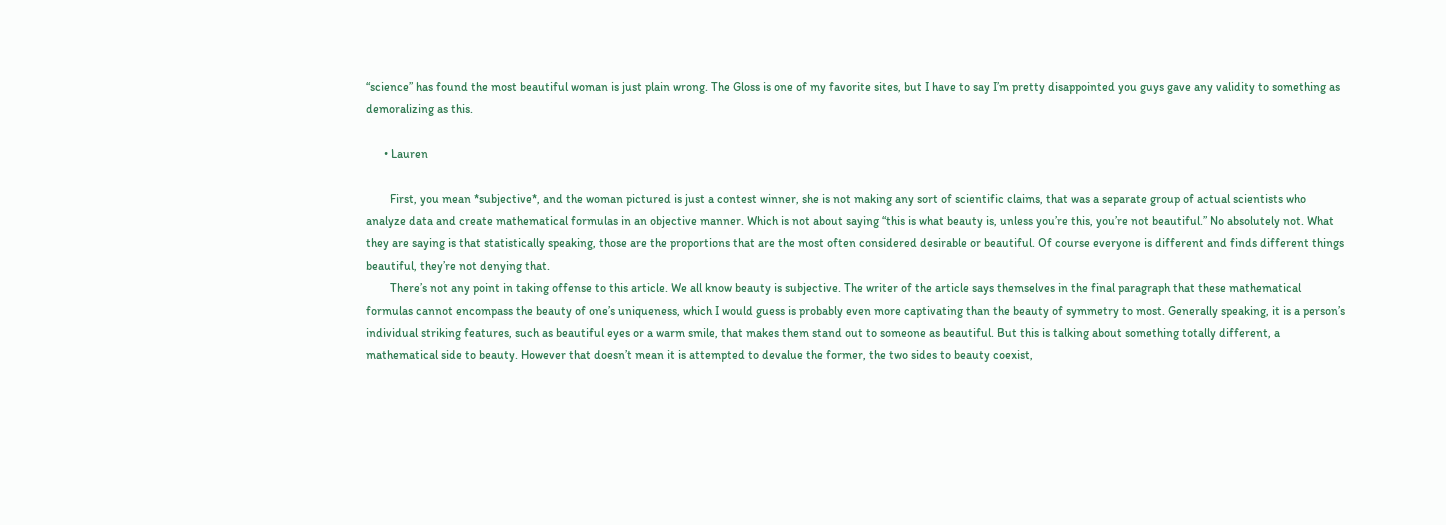“science” has found the most beautiful woman is just plain wrong. The Gloss is one of my favorite sites, but I have to say I’m pretty disappointed you guys gave any validity to something as demoralizing as this.

      • Lauren

        First, you mean *subjective*, and the woman pictured is just a contest winner, she is not making any sort of scientific claims, that was a separate group of actual scientists who analyze data and create mathematical formulas in an objective manner. Which is not about saying “this is what beauty is, unless you’re this, you’re not beautiful.” No absolutely not. What they are saying is that statistically speaking, those are the proportions that are the most often considered desirable or beautiful. Of course everyone is different and finds different things beautiful, they’re not denying that.
        There’s not any point in taking offense to this article. We all know beauty is subjective. The writer of the article says themselves in the final paragraph that these mathematical formulas cannot encompass the beauty of one’s uniqueness, which I would guess is probably even more captivating than the beauty of symmetry to most. Generally speaking, it is a person’s individual striking features, such as beautiful eyes or a warm smile, that makes them stand out to someone as beautiful. But this is talking about something totally different, a mathematical side to beauty. However that doesn’t mean it is attempted to devalue the former, the two sides to beauty coexist,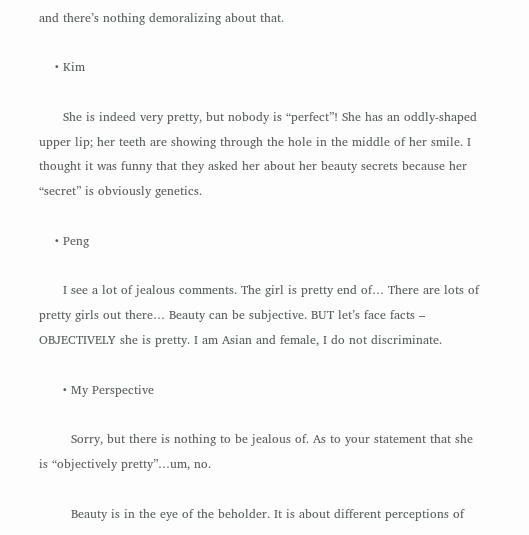and there’s nothing demoralizing about that.

    • Kim

      She is indeed very pretty, but nobody is “perfect”! She has an oddly-shaped upper lip; her teeth are showing through the hole in the middle of her smile. I thought it was funny that they asked her about her beauty secrets because her “secret” is obviously genetics.

    • Peng

      I see a lot of jealous comments. The girl is pretty end of… There are lots of pretty girls out there… Beauty can be subjective. BUT let’s face facts – OBJECTIVELY she is pretty. I am Asian and female, I do not discriminate.

      • My Perspective

        Sorry, but there is nothing to be jealous of. As to your statement that she is “objectively pretty”…um, no.

        Beauty is in the eye of the beholder. It is about different perceptions of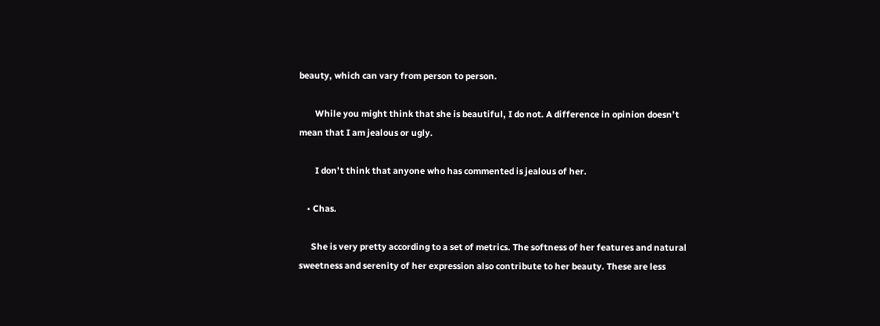beauty, which can vary from person to person.

        While you might think that she is beautiful, I do not. A difference in opinion doesn’t mean that I am jealous or ugly.

        I don’t think that anyone who has commented is jealous of her.

    • Chas.

      She is very pretty according to a set of metrics. The softness of her features and natural sweetness and serenity of her expression also contribute to her beauty. These are less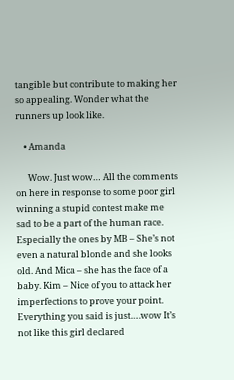tangible but contribute to making her so appealing. Wonder what the runners up look like.

    • Amanda

      Wow. Just wow… All the comments on here in response to some poor girl winning a stupid contest make me sad to be a part of the human race. Especially the ones by MB – She’s not even a natural blonde and she looks old. And Mica – she has the face of a baby. Kim – Nice of you to attack her imperfections to prove your point. Everything you said is just….wow It’s not like this girl declared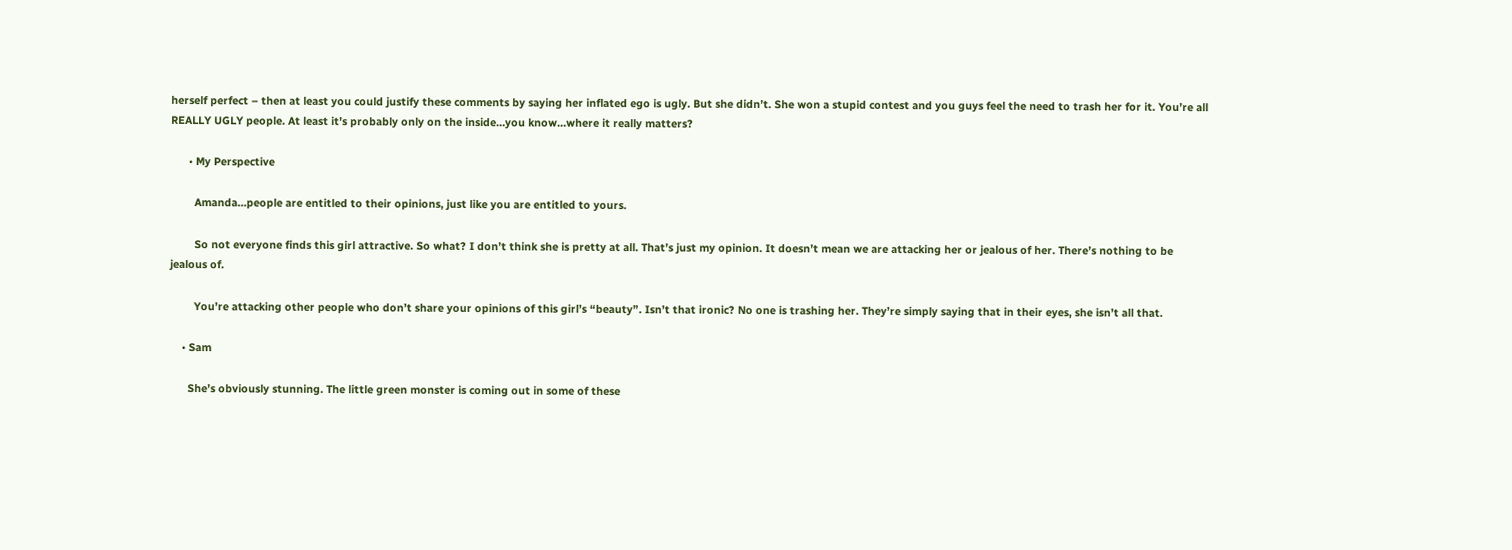herself perfect – then at least you could justify these comments by saying her inflated ego is ugly. But she didn’t. She won a stupid contest and you guys feel the need to trash her for it. You’re all REALLY UGLY people. At least it’s probably only on the inside…you know…where it really matters?

      • My Perspective

        Amanda…people are entitled to their opinions, just like you are entitled to yours.

        So not everyone finds this girl attractive. So what? I don’t think she is pretty at all. That’s just my opinion. It doesn’t mean we are attacking her or jealous of her. There’s nothing to be jealous of.

        You’re attacking other people who don’t share your opinions of this girl’s “beauty”. Isn’t that ironic? No one is trashing her. They’re simply saying that in their eyes, she isn’t all that.

    • Sam

      She’s obviously stunning. The little green monster is coming out in some of these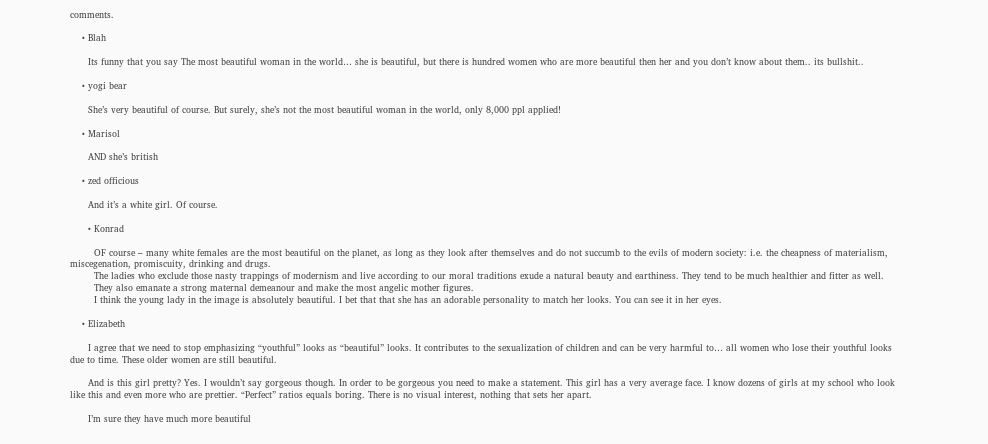comments.

    • Blah

      Its funny that you say The most beautiful woman in the world… she is beautiful, but there is hundred women who are more beautiful then her and you don’t know about them.. its bullshit..

    • yogi bear

      She’s very beautiful of course. But surely, she’s not the most beautiful woman in the world, only 8,000 ppl applied!

    • Marisol

      AND she’s british

    • zed officious

      And it’s a white girl. Of course.

      • Konrad

        OF course – many white females are the most beautiful on the planet, as long as they look after themselves and do not succumb to the evils of modern society: i.e. the cheapness of materialism, miscegenation, promiscuity, drinking and drugs.
        The ladies who exclude those nasty trappings of modernism and live according to our moral traditions exude a natural beauty and earthiness. They tend to be much healthier and fitter as well.
        They also emanate a strong maternal demeanour and make the most angelic mother figures.
        I think the young lady in the image is absolutely beautiful. I bet that that she has an adorable personality to match her looks. You can see it in her eyes.

    • Elizabeth

      I agree that we need to stop emphasizing “youthful” looks as “beautiful” looks. It contributes to the sexualization of children and can be very harmful to… all women who lose their youthful looks due to time. These older women are still beautiful.

      And is this girl pretty? Yes. I wouldn’t say gorgeous though. In order to be gorgeous you need to make a statement. This girl has a very average face. I know dozens of girls at my school who look like this and even more who are prettier. “Perfect” ratios equals boring. There is no visual interest, nothing that sets her apart.

      I’m sure they have much more beautiful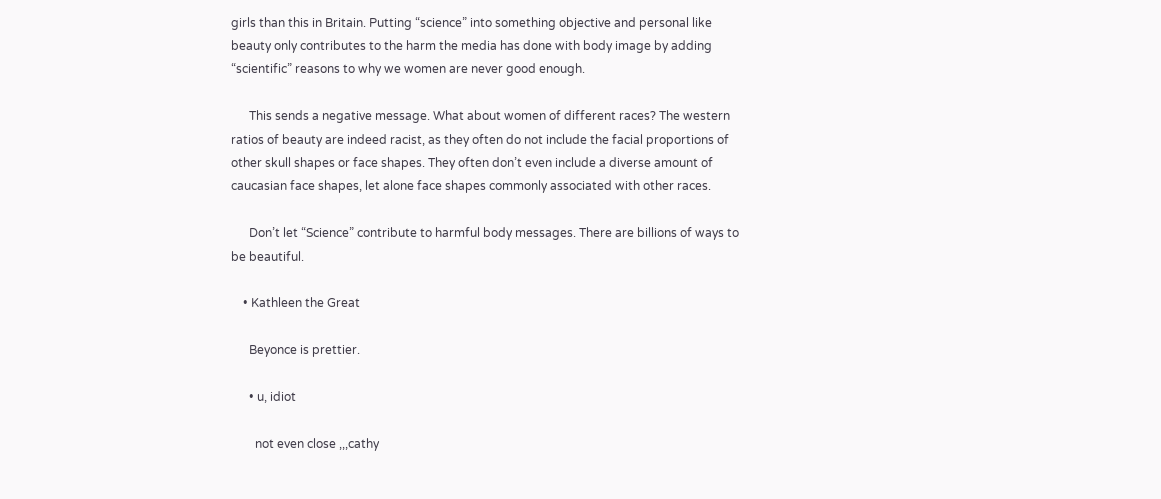girls than this in Britain. Putting “science” into something objective and personal like beauty only contributes to the harm the media has done with body image by adding “scientific” reasons to why we women are never good enough.

      This sends a negative message. What about women of different races? The western ratios of beauty are indeed racist, as they often do not include the facial proportions of other skull shapes or face shapes. They often don’t even include a diverse amount of caucasian face shapes, let alone face shapes commonly associated with other races.

      Don’t let “Science” contribute to harmful body messages. There are billions of ways to be beautiful.

    • Kathleen the Great

      Beyonce is prettier.

      • u, idiot

        not even close ,,,cathy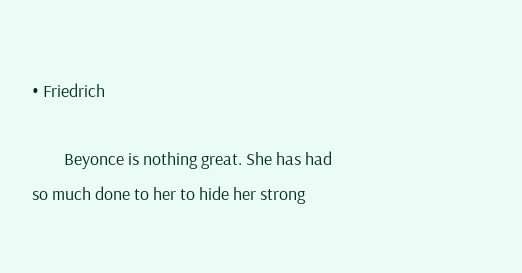• Friedrich

        Beyonce is nothing great. She has had so much done to her to hide her strong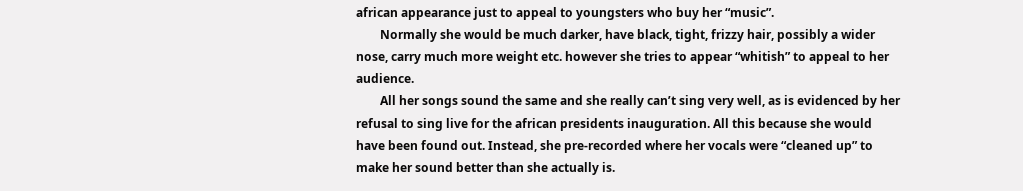african appearance just to appeal to youngsters who buy her “music”.
        Normally she would be much darker, have black, tight, frizzy hair, possibly a wider nose, carry much more weight etc. however she tries to appear “whitish” to appeal to her audience.
        All her songs sound the same and she really can’t sing very well, as is evidenced by her refusal to sing live for the african presidents inauguration. All this because she would have been found out. Instead, she pre-recorded where her vocals were “cleaned up” to make her sound better than she actually is.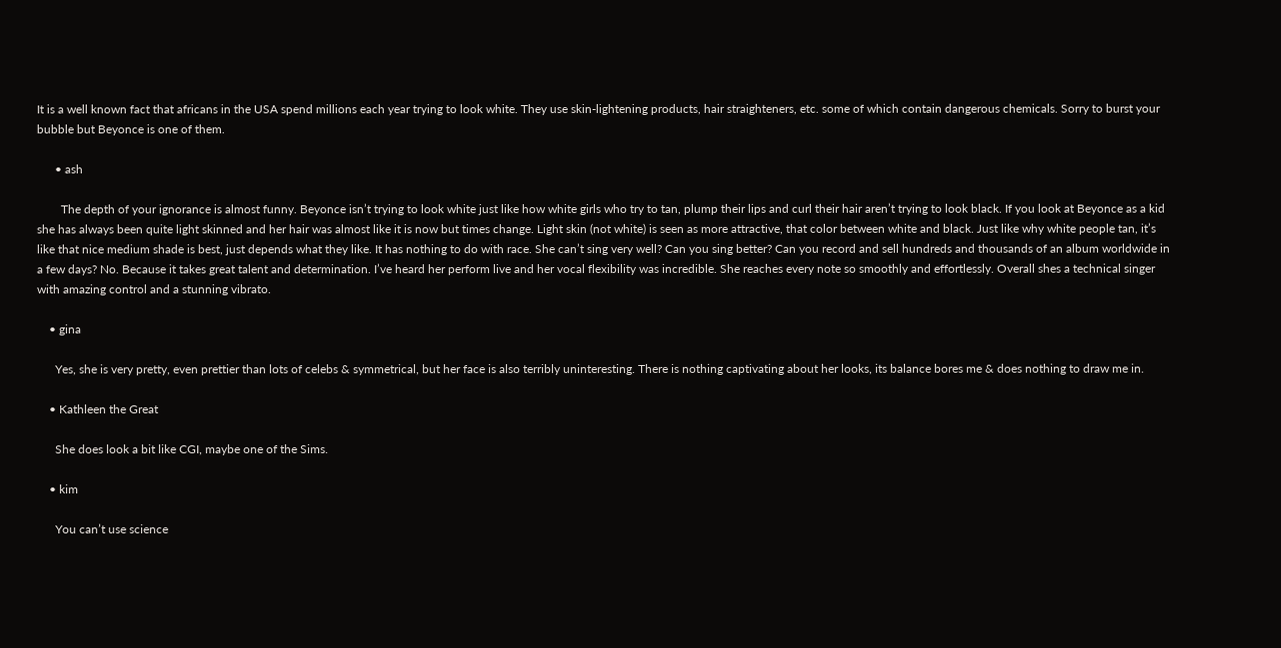It is a well known fact that africans in the USA spend millions each year trying to look white. They use skin-lightening products, hair straighteners, etc. some of which contain dangerous chemicals. Sorry to burst your bubble but Beyonce is one of them.

      • ash

        The depth of your ignorance is almost funny. Beyonce isn’t trying to look white just like how white girls who try to tan, plump their lips and curl their hair aren’t trying to look black. If you look at Beyonce as a kid she has always been quite light skinned and her hair was almost like it is now but times change. Light skin (not white) is seen as more attractive, that color between white and black. Just like why white people tan, it’s like that nice medium shade is best, just depends what they like. It has nothing to do with race. She can’t sing very well? Can you sing better? Can you record and sell hundreds and thousands of an album worldwide in a few days? No. Because it takes great talent and determination. I’ve heard her perform live and her vocal flexibility was incredible. She reaches every note so smoothly and effortlessly. Overall shes a technical singer with amazing control and a stunning vibrato.

    • gina

      Yes, she is very pretty, even prettier than lots of celebs & symmetrical, but her face is also terribly uninteresting. There is nothing captivating about her looks, its balance bores me & does nothing to draw me in.

    • Kathleen the Great

      She does look a bit like CGI, maybe one of the Sims.

    • kim

      You can’t use science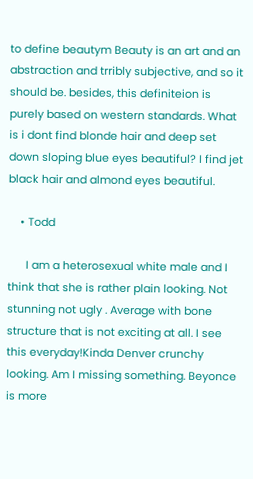to define beautym Beauty is an art and an abstraction and trribly subjective, and so it should be. besides, this definiteion is purely based on western standards. What is i dont find blonde hair and deep set down sloping blue eyes beautiful? I find jet black hair and almond eyes beautiful.

    • Todd

      I am a heterosexual white male and I think that she is rather plain looking. Not stunning not ugly . Average with bone structure that is not exciting at all. I see this everyday!Kinda Denver crunchy looking. Am I missing something. Beyonce is more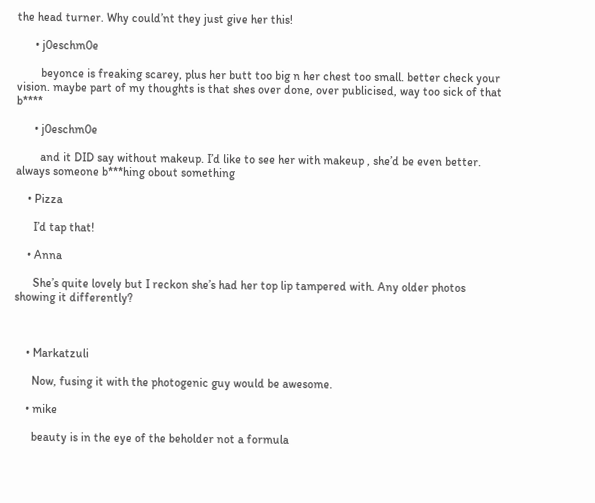the head turner. Why could’nt they just give her this!

      • j0eschm0e

        beyonce is freaking scarey, plus her butt too big n her chest too small. better check your vision. maybe part of my thoughts is that shes over done, over publicised, way too sick of that b****

      • j0eschm0e

        and it DID say without makeup. I’d like to see her with makeup , she’d be even better. always someone b***hing obout something

    • Pizza

      I’d tap that!

    • Anna

      She’s quite lovely but I reckon she’s had her top lip tampered with. Any older photos showing it differently?



    • Markatzuli

      Now, fusing it with the photogenic guy would be awesome.

    • mike

      beauty is in the eye of the beholder not a formula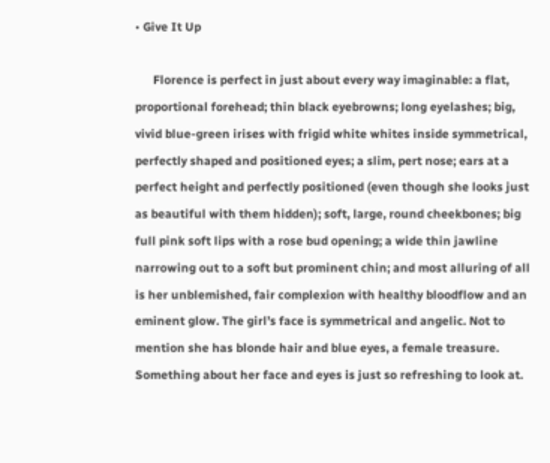• Give It Up

      Florence is perfect in just about every way imaginable: a flat, proportional forehead; thin black eyebrowns; long eyelashes; big, vivid blue-green irises with frigid white whites inside symmetrical, perfectly shaped and positioned eyes; a slim, pert nose; ears at a perfect height and perfectly positioned (even though she looks just as beautiful with them hidden); soft, large, round cheekbones; big full pink soft lips with a rose bud opening; a wide thin jawline narrowing out to a soft but prominent chin; and most alluring of all is her unblemished, fair complexion with healthy bloodflow and an eminent glow. The girl’s face is symmetrical and angelic. Not to mention she has blonde hair and blue eyes, a female treasure. Something about her face and eyes is just so refreshing to look at.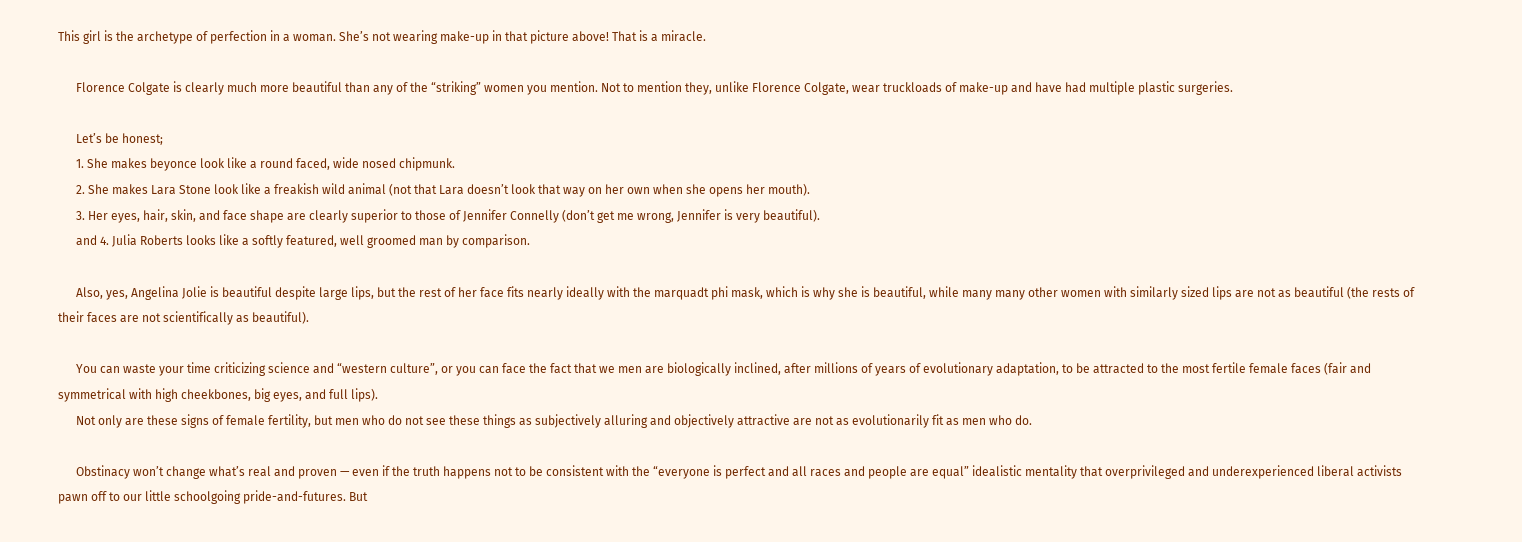This girl is the archetype of perfection in a woman. She’s not wearing make-up in that picture above! That is a miracle.

      Florence Colgate is clearly much more beautiful than any of the “striking” women you mention. Not to mention they, unlike Florence Colgate, wear truckloads of make-up and have had multiple plastic surgeries.

      Let’s be honest;
      1. She makes beyonce look like a round faced, wide nosed chipmunk.
      2. She makes Lara Stone look like a freakish wild animal (not that Lara doesn’t look that way on her own when she opens her mouth).
      3. Her eyes, hair, skin, and face shape are clearly superior to those of Jennifer Connelly (don’t get me wrong, Jennifer is very beautiful).
      and 4. Julia Roberts looks like a softly featured, well groomed man by comparison.

      Also, yes, Angelina Jolie is beautiful despite large lips, but the rest of her face fits nearly ideally with the marquadt phi mask, which is why she is beautiful, while many many other women with similarly sized lips are not as beautiful (the rests of their faces are not scientifically as beautiful).

      You can waste your time criticizing science and “western culture”, or you can face the fact that we men are biologically inclined, after millions of years of evolutionary adaptation, to be attracted to the most fertile female faces (fair and symmetrical with high cheekbones, big eyes, and full lips).
      Not only are these signs of female fertility, but men who do not see these things as subjectively alluring and objectively attractive are not as evolutionarily fit as men who do.

      Obstinacy won’t change what’s real and proven — even if the truth happens not to be consistent with the “everyone is perfect and all races and people are equal” idealistic mentality that overprivileged and underexperienced liberal activists pawn off to our little schoolgoing pride-and-futures. But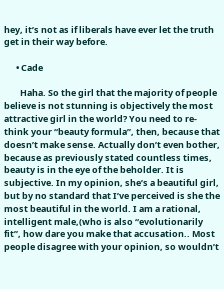hey, it’s not as if liberals have ever let the truth get in their way before.

      • Cade

        Haha. So the girl that the majority of people believe is not stunning is objectively the most attractive girl in the world? You need to re-think your “beauty formula”, then, because that doesn’t make sense. Actually don’t even bother, because as previously stated countless times, beauty is in the eye of the beholder. It is subjective. In my opinion, she’s a beautiful girl, but by no standard that I’ve perceived is she the most beautiful in the world. I am a rational, intelligent male,(who is also “evolutionarily fit”, how dare you make that accusation.. Most people disagree with your opinion, so wouldn’t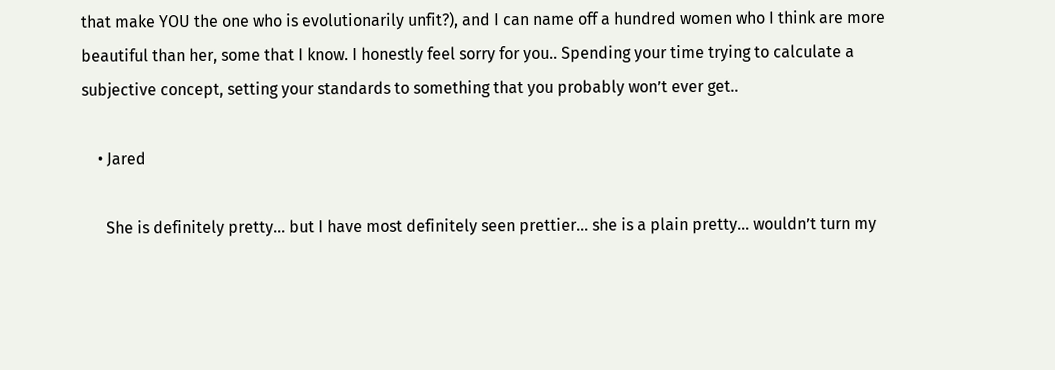that make YOU the one who is evolutionarily unfit?), and I can name off a hundred women who I think are more beautiful than her, some that I know. I honestly feel sorry for you.. Spending your time trying to calculate a subjective concept, setting your standards to something that you probably won’t ever get..

    • Jared

      She is definitely pretty… but I have most definitely seen prettier… she is a plain pretty… wouldn’t turn my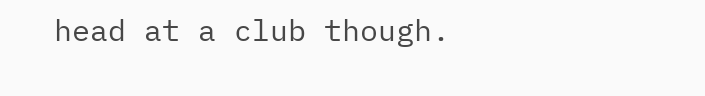head at a club though.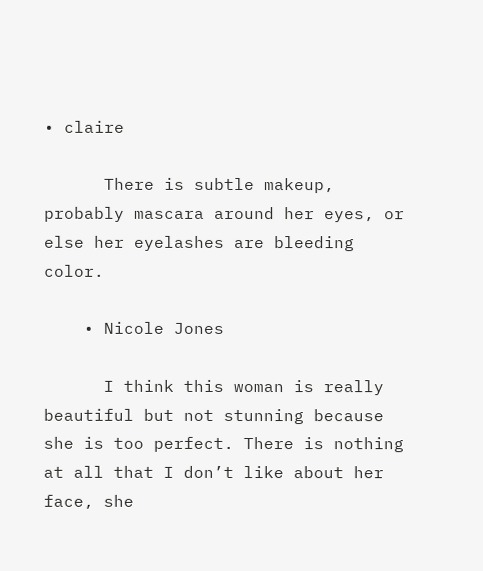• claire

      There is subtle makeup, probably mascara around her eyes, or else her eyelashes are bleeding color.

    • Nicole Jones

      I think this woman is really beautiful but not stunning because she is too perfect. There is nothing at all that I don’t like about her face, she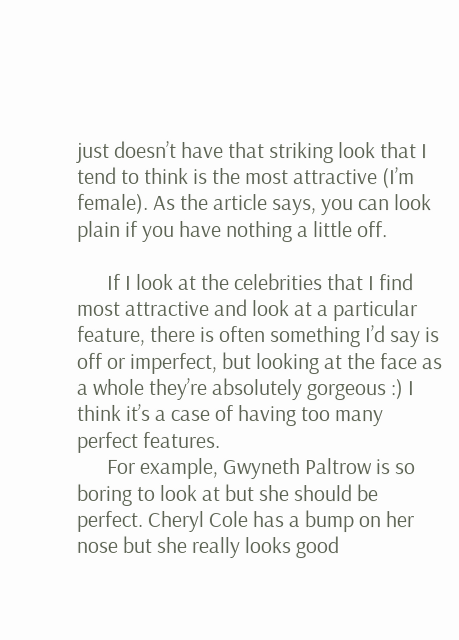just doesn’t have that striking look that I tend to think is the most attractive (I’m female). As the article says, you can look plain if you have nothing a little off.

      If I look at the celebrities that I find most attractive and look at a particular feature, there is often something I’d say is off or imperfect, but looking at the face as a whole they’re absolutely gorgeous :) I think it’s a case of having too many perfect features.
      For example, Gwyneth Paltrow is so boring to look at but she should be perfect. Cheryl Cole has a bump on her nose but she really looks good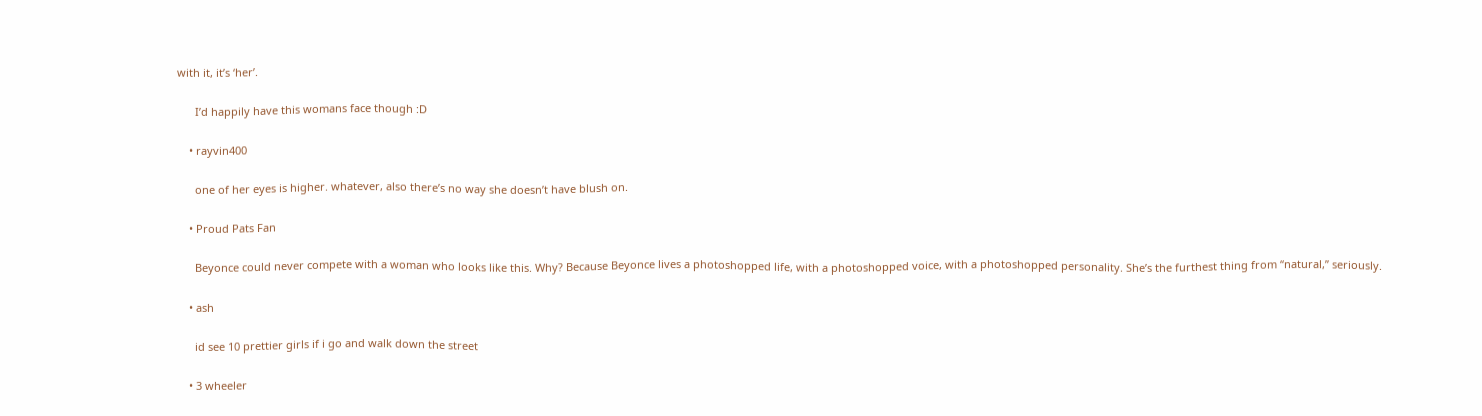with it, it’s ‘her’.

      I’d happily have this womans face though :D

    • rayvin400

      one of her eyes is higher. whatever, also there’s no way she doesn’t have blush on.

    • Proud Pats Fan

      Beyonce could never compete with a woman who looks like this. Why? Because Beyonce lives a photoshopped life, with a photoshopped voice, with a photoshopped personality. She’s the furthest thing from “natural,” seriously.

    • ash

      id see 10 prettier girls if i go and walk down the street

    • 3 wheeler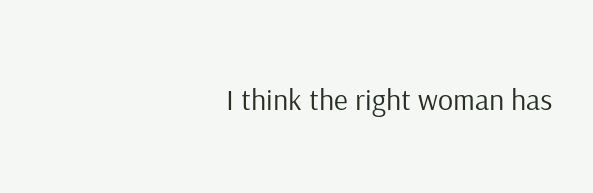I think the right woman has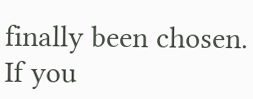finally been chosen. If you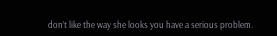don’t like the way she looks you have a serious problem.